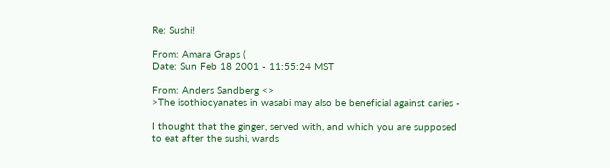Re: Sushi!

From: Amara Graps (
Date: Sun Feb 18 2001 - 11:55:24 MST

From: Anders Sandberg <>
>The isothiocyanates in wasabi may also be beneficial against caries -

I thought that the ginger, served with, and which you are supposed
to eat after the sushi, wards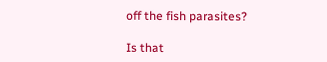off the fish parasites?

Is that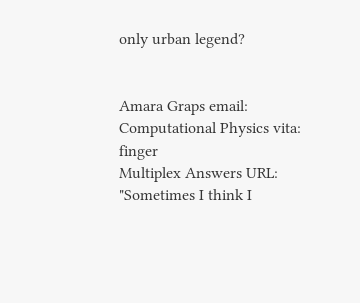only urban legend?


Amara Graps email:
Computational Physics vita: finger
Multiplex Answers URL:
"Sometimes I think I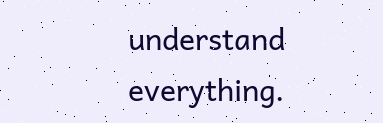understand everything.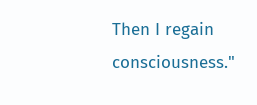Then I regain
consciousness."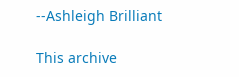--Ashleigh Brilliant

This archive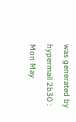was generated by hypermail 2b30 : Mon May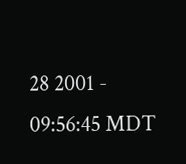28 2001 - 09:56:45 MDT